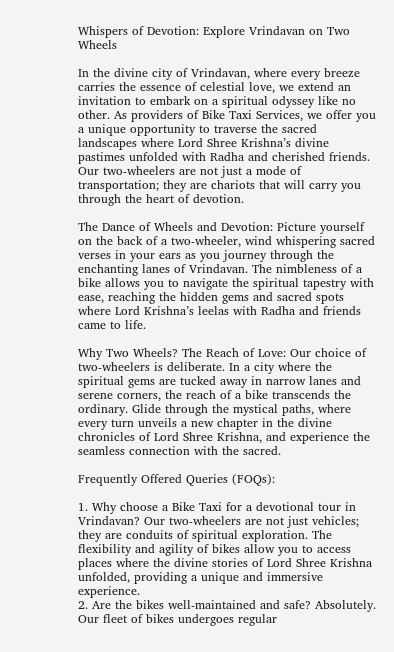Whispers of Devotion: Explore Vrindavan on Two Wheels

In the divine city of Vrindavan, where every breeze carries the essence of celestial love, we extend an invitation to embark on a spiritual odyssey like no other. As providers of Bike Taxi Services, we offer you a unique opportunity to traverse the sacred landscapes where Lord Shree Krishna’s divine pastimes unfolded with Radha and cherished friends. Our two-wheelers are not just a mode of transportation; they are chariots that will carry you through the heart of devotion.

The Dance of Wheels and Devotion: Picture yourself on the back of a two-wheeler, wind whispering sacred verses in your ears as you journey through the enchanting lanes of Vrindavan. The nimbleness of a bike allows you to navigate the spiritual tapestry with ease, reaching the hidden gems and sacred spots where Lord Krishna’s leelas with Radha and friends came to life.

Why Two Wheels? The Reach of Love: Our choice of two-wheelers is deliberate. In a city where the spiritual gems are tucked away in narrow lanes and serene corners, the reach of a bike transcends the ordinary. Glide through the mystical paths, where every turn unveils a new chapter in the divine chronicles of Lord Shree Krishna, and experience the seamless connection with the sacred.

Frequently Offered Queries (FOQs):

1. Why choose a Bike Taxi for a devotional tour in Vrindavan? Our two-wheelers are not just vehicles; they are conduits of spiritual exploration. The flexibility and agility of bikes allow you to access places where the divine stories of Lord Shree Krishna unfolded, providing a unique and immersive experience.
2. Are the bikes well-maintained and safe? Absolutely. Our fleet of bikes undergoes regular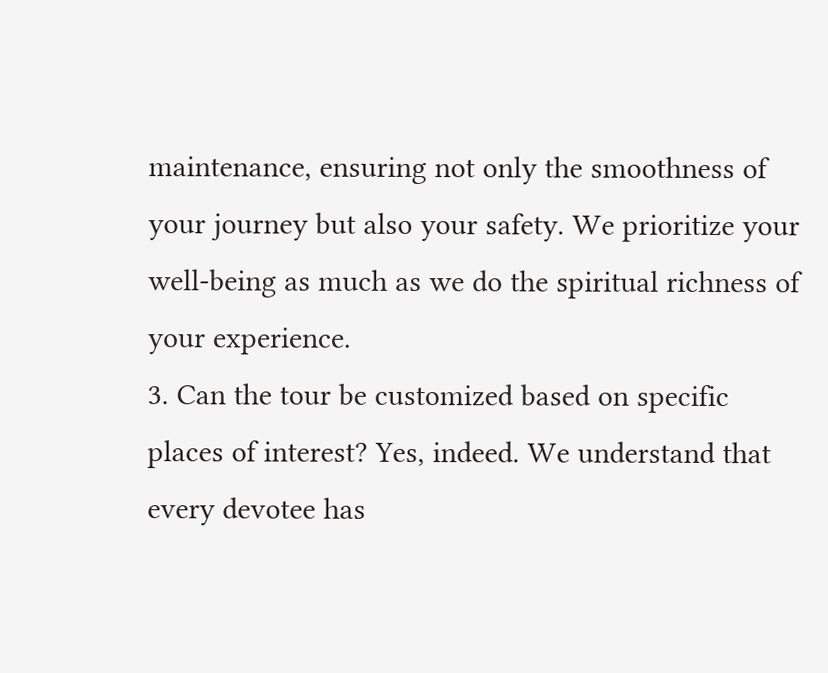maintenance, ensuring not only the smoothness of your journey but also your safety. We prioritize your well-being as much as we do the spiritual richness of your experience.
3. Can the tour be customized based on specific places of interest? Yes, indeed. We understand that every devotee has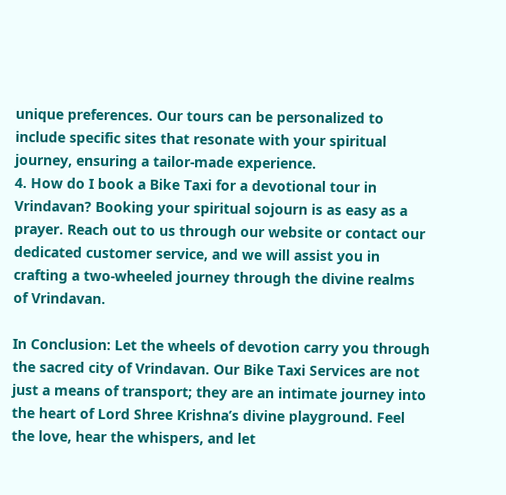unique preferences. Our tours can be personalized to include specific sites that resonate with your spiritual journey, ensuring a tailor-made experience.
4. How do I book a Bike Taxi for a devotional tour in Vrindavan? Booking your spiritual sojourn is as easy as a prayer. Reach out to us through our website or contact our dedicated customer service, and we will assist you in crafting a two-wheeled journey through the divine realms of Vrindavan.

In Conclusion: Let the wheels of devotion carry you through the sacred city of Vrindavan. Our Bike Taxi Services are not just a means of transport; they are an intimate journey into the heart of Lord Shree Krishna’s divine playground. Feel the love, hear the whispers, and let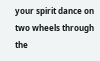your spirit dance on two wheels through the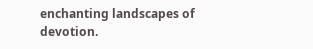enchanting landscapes of devotion.